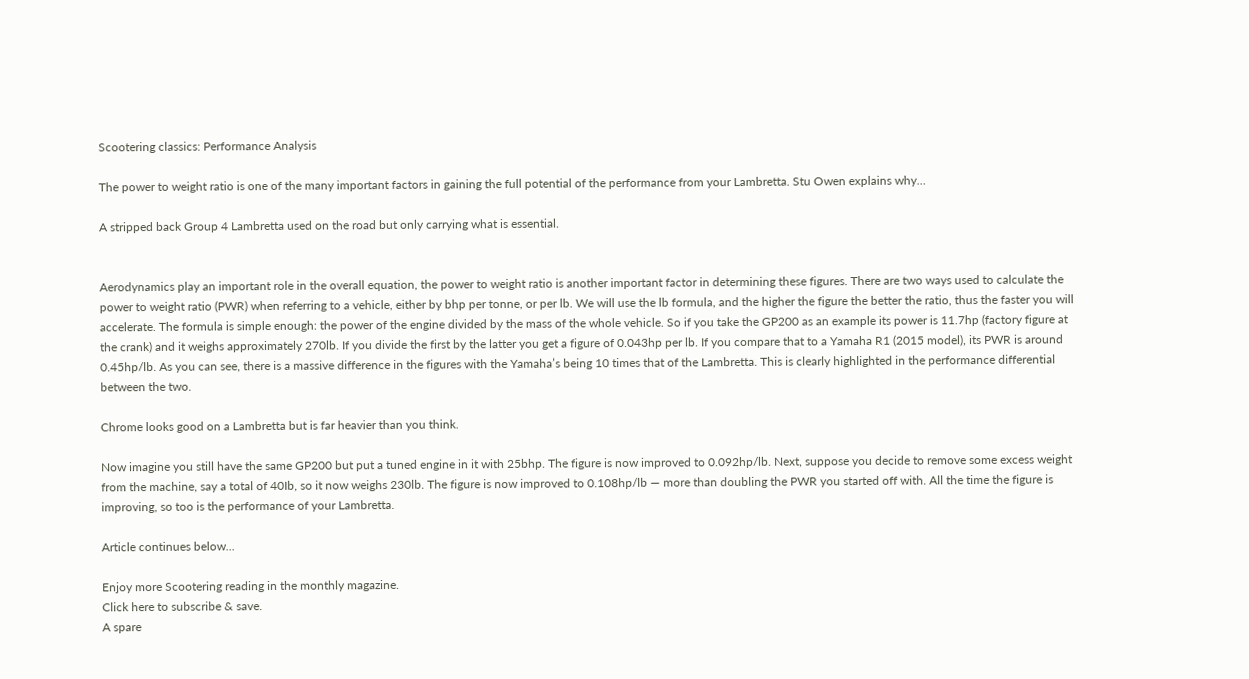Scootering classics: Performance Analysis

The power to weight ratio is one of the many important factors in gaining the full potential of the performance from your Lambretta. Stu Owen explains why…

A stripped back Group 4 Lambretta used on the road but only carrying what is essential.


Aerodynamics play an important role in the overall equation, the power to weight ratio is another important factor in determining these figures. There are two ways used to calculate the power to weight ratio (PWR) when referring to a vehicle, either by bhp per tonne, or per lb. We will use the lb formula, and the higher the figure the better the ratio, thus the faster you will accelerate. The formula is simple enough: the power of the engine divided by the mass of the whole vehicle. So if you take the GP200 as an example its power is 11.7hp (factory figure at the crank) and it weighs approximately 270lb. If you divide the first by the latter you get a figure of 0.043hp per lb. If you compare that to a Yamaha R1 (2015 model), its PWR is around 0.45hp/lb. As you can see, there is a massive difference in the figures with the Yamaha’s being 10 times that of the Lambretta. This is clearly highlighted in the performance differential between the two.

Chrome looks good on a Lambretta but is far heavier than you think.

Now imagine you still have the same GP200 but put a tuned engine in it with 25bhp. The figure is now improved to 0.092hp/lb. Next, suppose you decide to remove some excess weight from the machine, say a total of 40Ib, so it now weighs 230lb. The figure is now improved to 0.108hp/lb — more than doubling the PWR you started off with. All the time the figure is improving, so too is the performance of your Lambretta.

Article continues below...

Enjoy more Scootering reading in the monthly magazine.
Click here to subscribe & save.
A spare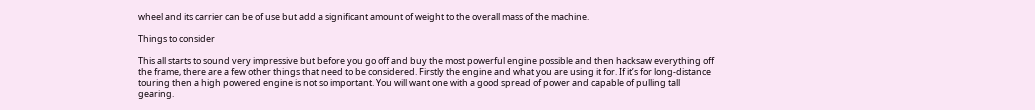wheel and its carrier can be of use but add a significant amount of weight to the overall mass of the machine.

Things to consider

This all starts to sound very impressive but before you go off and buy the most powerful engine possible and then hacksaw everything off the frame, there are a few other things that need to be considered. Firstly the engine and what you are using it for. If it’s for long-distance touring then a high powered engine is not so important. You will want one with a good spread of power and capable of pulling tall gearing.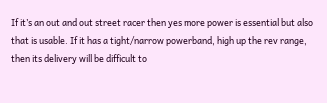If it’s an out and out street racer then yes more power is essential but also that is usable. If it has a tight/narrow powerband, high up the rev range, then its delivery will be difficult to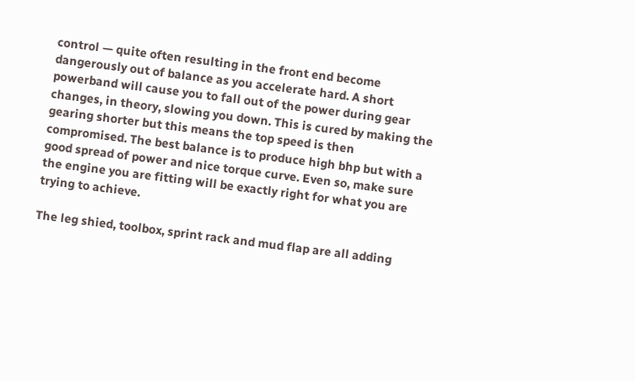control — quite often resulting in the front end become dangerously out of balance as you accelerate hard. A short powerband will cause you to fall out of the power during gear changes, in theory, slowing you down. This is cured by making the gearing shorter but this means the top speed is then compromised. The best balance is to produce high bhp but with a good spread of power and nice torque curve. Even so, make sure the engine you are fitting will be exactly right for what you are trying to achieve.

The leg shied, toolbox, sprint rack and mud flap are all adding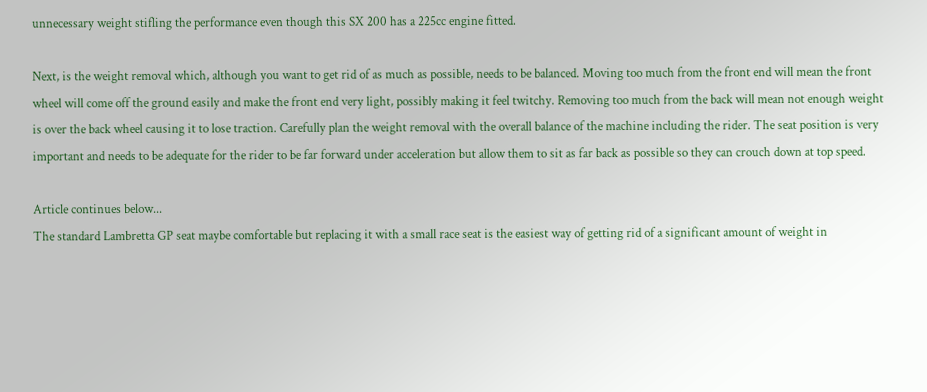unnecessary weight stifling the performance even though this SX 200 has a 225cc engine fitted.

Next, is the weight removal which, although you want to get rid of as much as possible, needs to be balanced. Moving too much from the front end will mean the front wheel will come off the ground easily and make the front end very light, possibly making it feel twitchy. Removing too much from the back will mean not enough weight is over the back wheel causing it to lose traction. Carefully plan the weight removal with the overall balance of the machine including the rider. The seat position is very important and needs to be adequate for the rider to be far forward under acceleration but allow them to sit as far back as possible so they can crouch down at top speed.

Article continues below...
The standard Lambretta GP seat maybe comfortable but replacing it with a small race seat is the easiest way of getting rid of a significant amount of weight in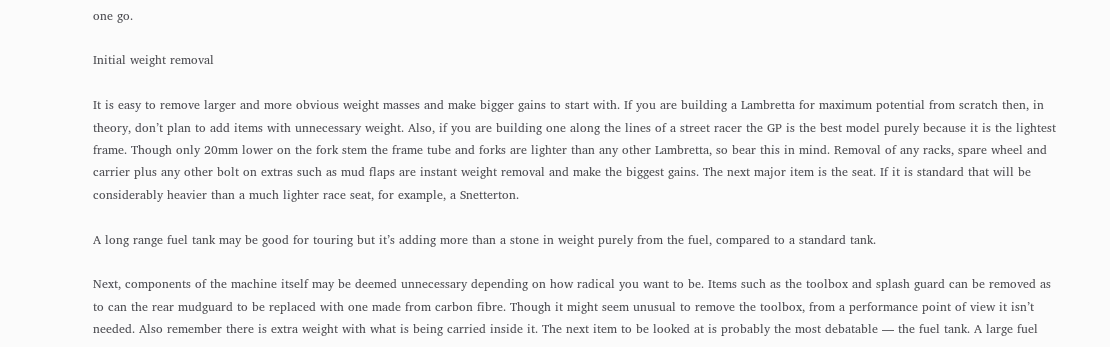one go.

Initial weight removal

It is easy to remove larger and more obvious weight masses and make bigger gains to start with. If you are building a Lambretta for maximum potential from scratch then, in theory, don’t plan to add items with unnecessary weight. Also, if you are building one along the lines of a street racer the GP is the best model purely because it is the lightest frame. Though only 20mm lower on the fork stem the frame tube and forks are lighter than any other Lambretta, so bear this in mind. Removal of any racks, spare wheel and carrier plus any other bolt on extras such as mud flaps are instant weight removal and make the biggest gains. The next major item is the seat. If it is standard that will be considerably heavier than a much lighter race seat, for example, a Snetterton.

A long range fuel tank may be good for touring but it’s adding more than a stone in weight purely from the fuel, compared to a standard tank.

Next, components of the machine itself may be deemed unnecessary depending on how radical you want to be. Items such as the toolbox and splash guard can be removed as to can the rear mudguard to be replaced with one made from carbon fibre. Though it might seem unusual to remove the toolbox, from a performance point of view it isn’t needed. Also remember there is extra weight with what is being carried inside it. The next item to be looked at is probably the most debatable — the fuel tank. A large fuel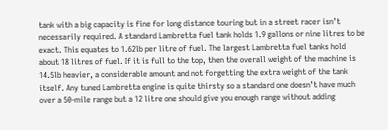tank with a big capacity is fine for long distance touring but in a street racer isn’t necessarily required. A standard Lambretta fuel tank holds 1.9 gallons or nine litres to be exact. This equates to 1.62lb per litre of fuel. The largest Lambretta fuel tanks hold about 18 litres of fuel. If it is full to the top, then the overall weight of the machine is 14.5lb heavier, a considerable amount and not forgetting the extra weight of the tank itself. Any tuned Lambretta engine is quite thirsty so a standard one doesn’t have much over a 50-mile range but a 12 litre one should give you enough range without adding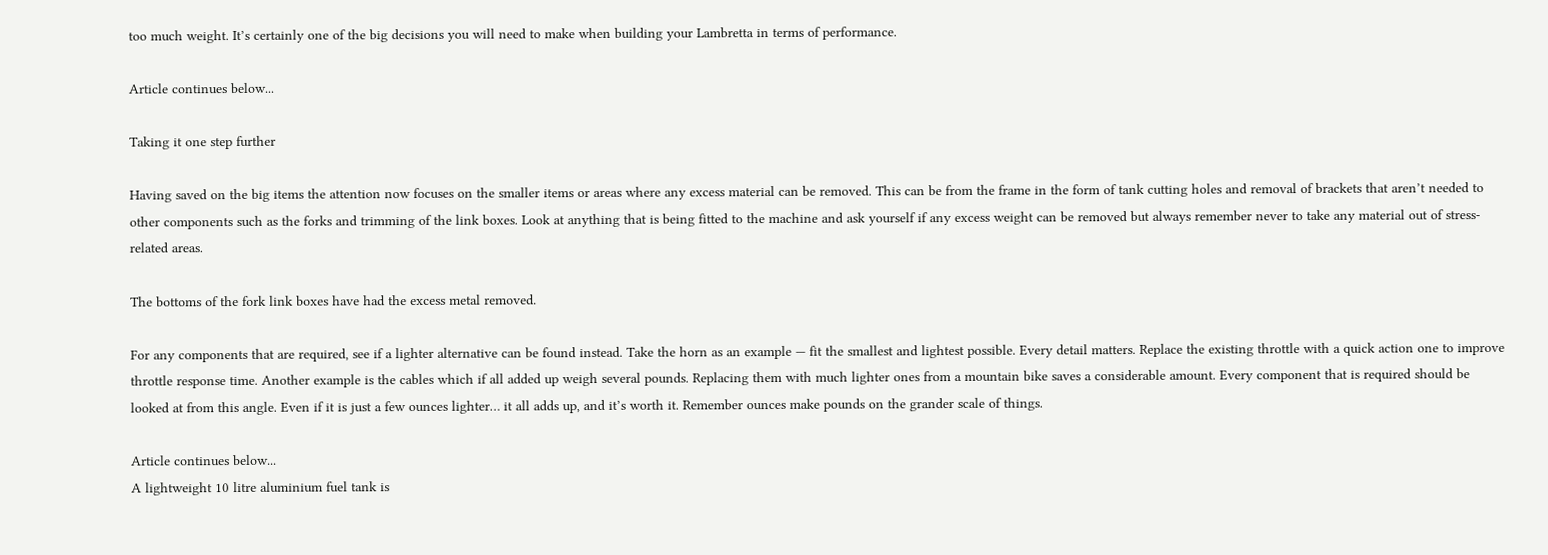too much weight. It’s certainly one of the big decisions you will need to make when building your Lambretta in terms of performance.

Article continues below...

Taking it one step further

Having saved on the big items the attention now focuses on the smaller items or areas where any excess material can be removed. This can be from the frame in the form of tank cutting holes and removal of brackets that aren’t needed to other components such as the forks and trimming of the link boxes. Look at anything that is being fitted to the machine and ask yourself if any excess weight can be removed but always remember never to take any material out of stress-related areas.

The bottoms of the fork link boxes have had the excess metal removed.

For any components that are required, see if a lighter alternative can be found instead. Take the horn as an example — fit the smallest and lightest possible. Every detail matters. Replace the existing throttle with a quick action one to improve throttle response time. Another example is the cables which if all added up weigh several pounds. Replacing them with much lighter ones from a mountain bike saves a considerable amount. Every component that is required should be looked at from this angle. Even if it is just a few ounces lighter… it all adds up, and it’s worth it. Remember ounces make pounds on the grander scale of things.

Article continues below...
A lightweight 10 litre aluminium fuel tank is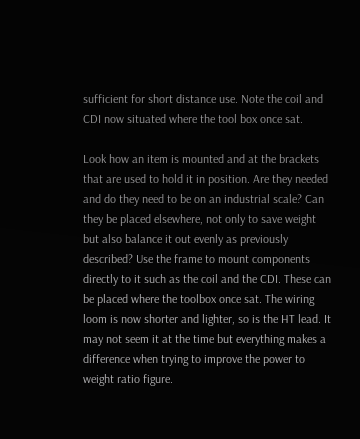sufficient for short distance use. Note the coil and CDI now situated where the tool box once sat.

Look how an item is mounted and at the brackets that are used to hold it in position. Are they needed and do they need to be on an industrial scale? Can they be placed elsewhere, not only to save weight but also balance it out evenly as previously described? Use the frame to mount components directly to it such as the coil and the CDI. These can be placed where the toolbox once sat. The wiring loom is now shorter and lighter, so is the HT lead. It may not seem it at the time but everything makes a difference when trying to improve the power to weight ratio figure.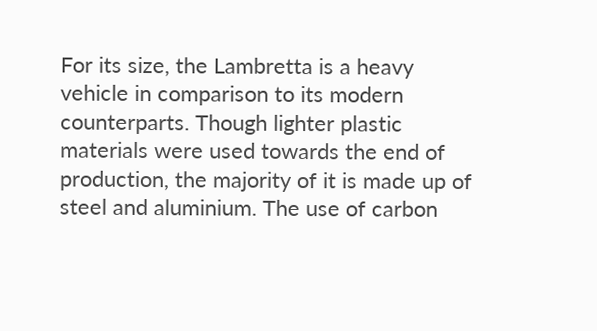For its size, the Lambretta is a heavy vehicle in comparison to its modern counterparts. Though lighter plastic materials were used towards the end of production, the majority of it is made up of steel and aluminium. The use of carbon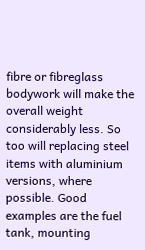fibre or fibreglass bodywork will make the overall weight considerably less. So too will replacing steel items with aluminium versions, where possible. Good examples are the fuel tank, mounting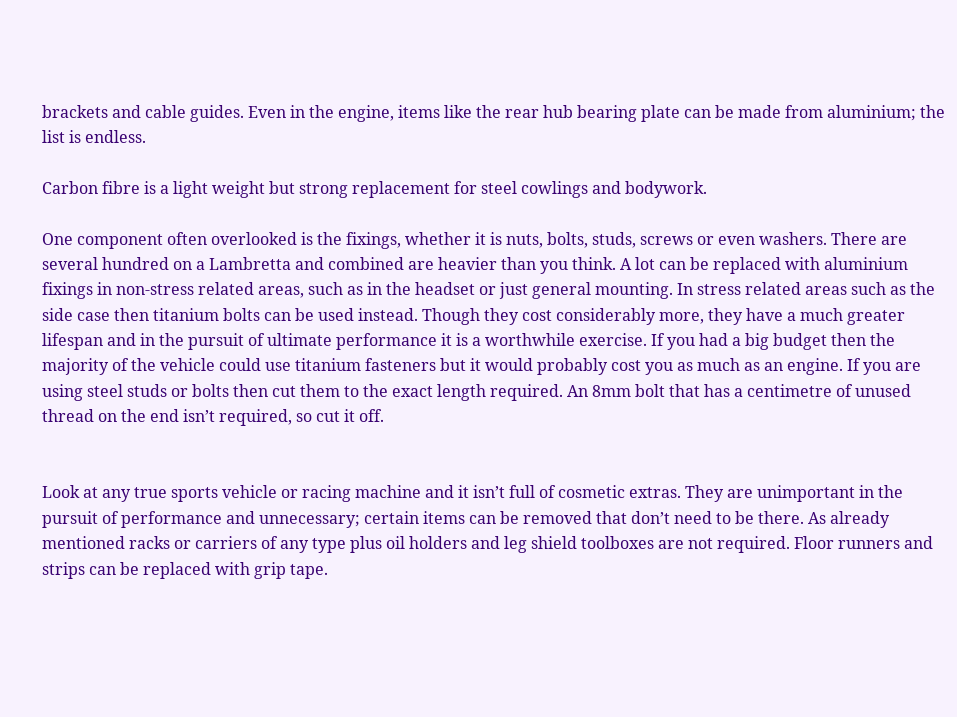brackets and cable guides. Even in the engine, items like the rear hub bearing plate can be made from aluminium; the list is endless.

Carbon fibre is a light weight but strong replacement for steel cowlings and bodywork.

One component often overlooked is the fixings, whether it is nuts, bolts, studs, screws or even washers. There are several hundred on a Lambretta and combined are heavier than you think. A lot can be replaced with aluminium fixings in non-stress related areas, such as in the headset or just general mounting. In stress related areas such as the side case then titanium bolts can be used instead. Though they cost considerably more, they have a much greater lifespan and in the pursuit of ultimate performance it is a worthwhile exercise. If you had a big budget then the majority of the vehicle could use titanium fasteners but it would probably cost you as much as an engine. If you are using steel studs or bolts then cut them to the exact length required. An 8mm bolt that has a centimetre of unused thread on the end isn’t required, so cut it off.


Look at any true sports vehicle or racing machine and it isn’t full of cosmetic extras. They are unimportant in the pursuit of performance and unnecessary; certain items can be removed that don’t need to be there. As already mentioned racks or carriers of any type plus oil holders and leg shield toolboxes are not required. Floor runners and strips can be replaced with grip tape.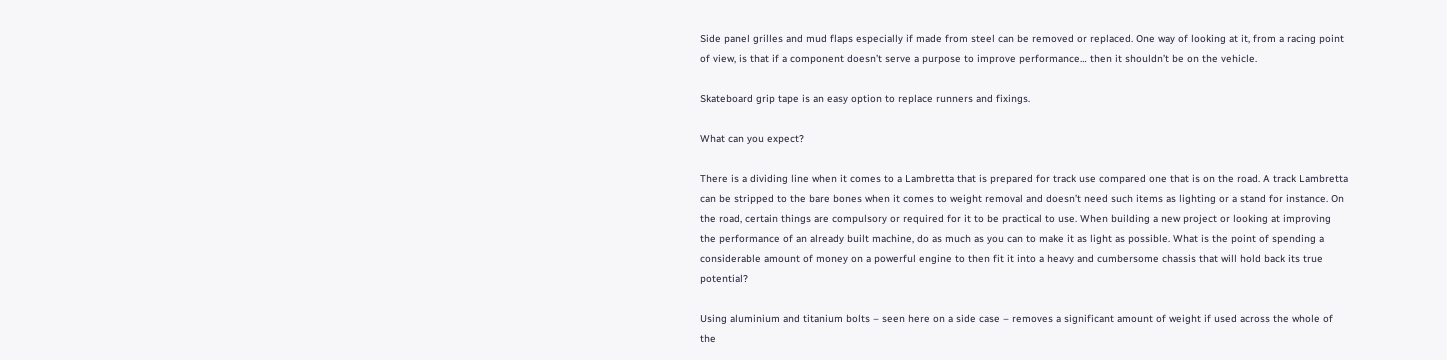Side panel grilles and mud flaps especially if made from steel can be removed or replaced. One way of looking at it, from a racing point of view, is that if a component doesn’t serve a purpose to improve performance… then it shouldn’t be on the vehicle.

Skateboard grip tape is an easy option to replace runners and fixings.

What can you expect?

There is a dividing line when it comes to a Lambretta that is prepared for track use compared one that is on the road. A track Lambretta can be stripped to the bare bones when it comes to weight removal and doesn’t need such items as lighting or a stand for instance. On the road, certain things are compulsory or required for it to be practical to use. When building a new project or looking at improving the performance of an already built machine, do as much as you can to make it as light as possible. What is the point of spending a considerable amount of money on a powerful engine to then fit it into a heavy and cumbersome chassis that will hold back its true potential?

Using aluminium and titanium bolts – seen here on a side case – removes a significant amount of weight if used across the whole of the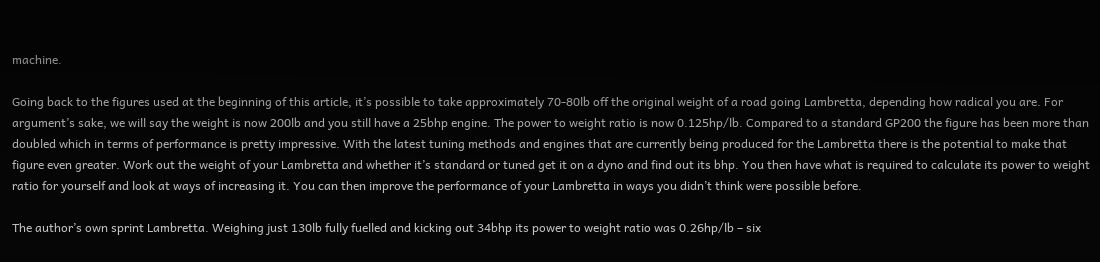machine.

Going back to the figures used at the beginning of this article, it’s possible to take approximately 70-80lb off the original weight of a road going Lambretta, depending how radical you are. For argument’s sake, we will say the weight is now 200lb and you still have a 25bhp engine. The power to weight ratio is now 0.125hp/lb. Compared to a standard GP200 the figure has been more than doubled which in terms of performance is pretty impressive. With the latest tuning methods and engines that are currently being produced for the Lambretta there is the potential to make that figure even greater. Work out the weight of your Lambretta and whether it’s standard or tuned get it on a dyno and find out its bhp. You then have what is required to calculate its power to weight ratio for yourself and look at ways of increasing it. You can then improve the performance of your Lambretta in ways you didn’t think were possible before.

The author’s own sprint Lambretta. Weighing just 130lb fully fuelled and kicking out 34bhp its power to weight ratio was 0.26hp/lb – six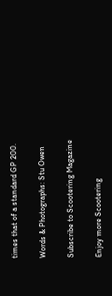times that of a standard GP 200.

Words & Photographs: Stu Owen

Subscribe to Scootering Magazine

Enjoy more Scootering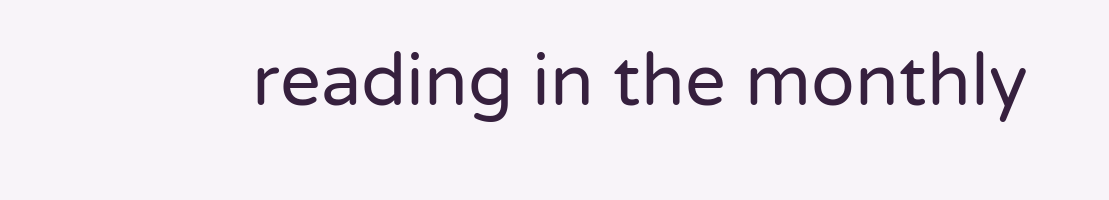reading in the monthly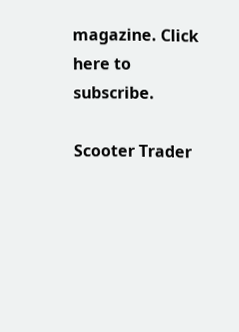magazine. Click here to subscribe.

Scooter Trader